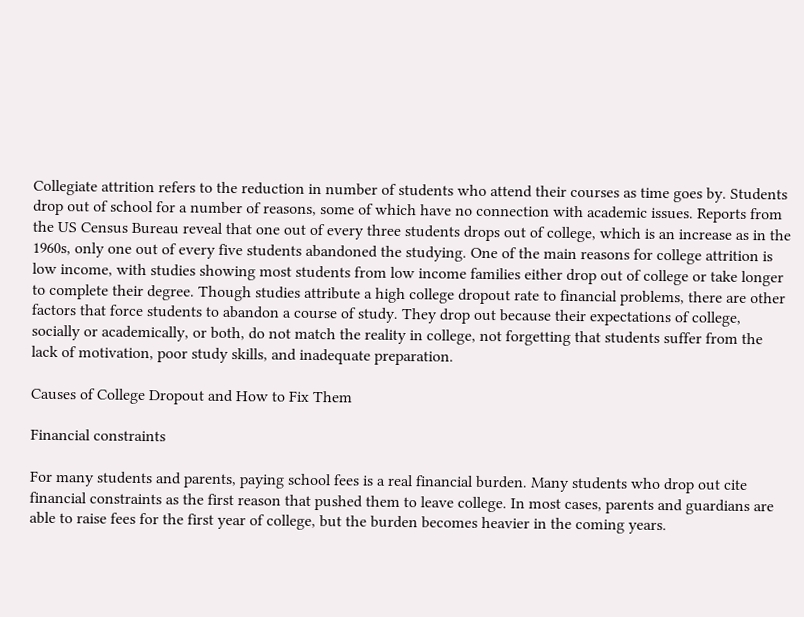Collegiate attrition refers to the reduction in number of students who attend their courses as time goes by. Students drop out of school for a number of reasons, some of which have no connection with academic issues. Reports from the US Census Bureau reveal that one out of every three students drops out of college, which is an increase as in the 1960s, only one out of every five students abandoned the studying. One of the main reasons for college attrition is low income, with studies showing most students from low income families either drop out of college or take longer to complete their degree. Though studies attribute a high college dropout rate to financial problems, there are other factors that force students to abandon a course of study. They drop out because their expectations of college, socially or academically, or both, do not match the reality in college, not forgetting that students suffer from the lack of motivation, poor study skills, and inadequate preparation.

Causes of College Dropout and How to Fix Them

Financial constraints

For many students and parents, paying school fees is a real financial burden. Many students who drop out cite financial constraints as the first reason that pushed them to leave college. In most cases, parents and guardians are able to raise fees for the first year of college, but the burden becomes heavier in the coming years.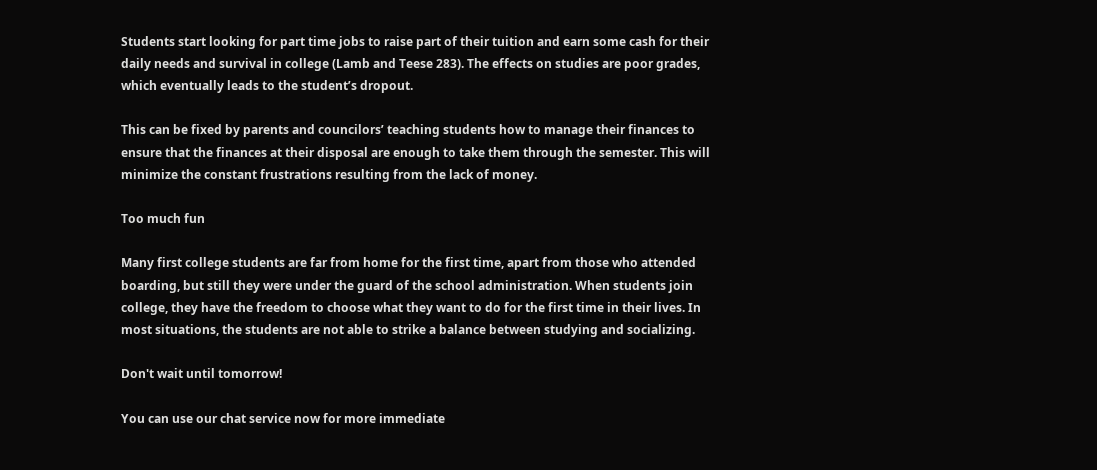Students start looking for part time jobs to raise part of their tuition and earn some cash for their daily needs and survival in college (Lamb and Teese 283). The effects on studies are poor grades, which eventually leads to the student’s dropout.

This can be fixed by parents and councilors’ teaching students how to manage their finances to ensure that the finances at their disposal are enough to take them through the semester. This will minimize the constant frustrations resulting from the lack of money.

Too much fun

Many first college students are far from home for the first time, apart from those who attended boarding, but still they were under the guard of the school administration. When students join college, they have the freedom to choose what they want to do for the first time in their lives. In most situations, the students are not able to strike a balance between studying and socializing.

Don't wait until tomorrow!

You can use our chat service now for more immediate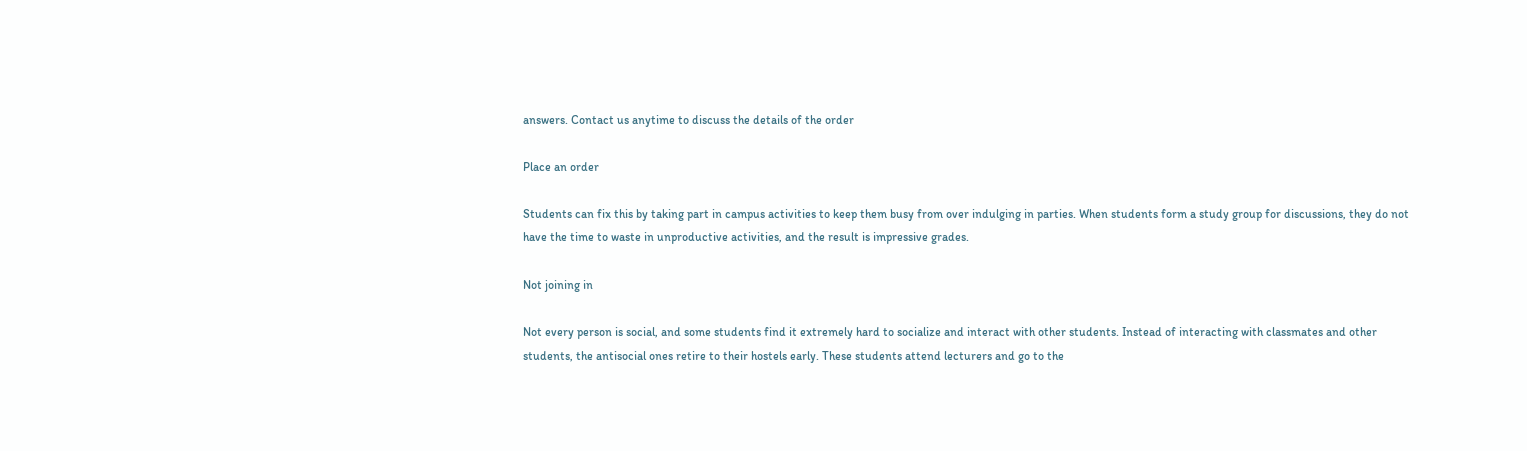answers. Contact us anytime to discuss the details of the order

Place an order

Students can fix this by taking part in campus activities to keep them busy from over indulging in parties. When students form a study group for discussions, they do not have the time to waste in unproductive activities, and the result is impressive grades.

Not joining in

Not every person is social, and some students find it extremely hard to socialize and interact with other students. Instead of interacting with classmates and other students, the antisocial ones retire to their hostels early. These students attend lecturers and go to the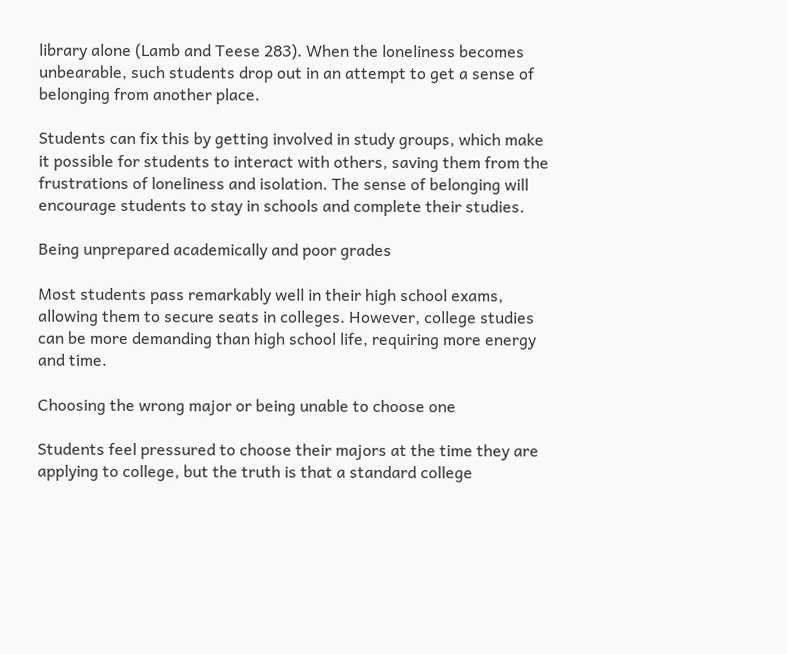library alone (Lamb and Teese 283). When the loneliness becomes unbearable, such students drop out in an attempt to get a sense of belonging from another place.

Students can fix this by getting involved in study groups, which make it possible for students to interact with others, saving them from the frustrations of loneliness and isolation. The sense of belonging will encourage students to stay in schools and complete their studies.

Being unprepared academically and poor grades

Most students pass remarkably well in their high school exams, allowing them to secure seats in colleges. However, college studies can be more demanding than high school life, requiring more energy and time.

Choosing the wrong major or being unable to choose one

Students feel pressured to choose their majors at the time they are applying to college, but the truth is that a standard college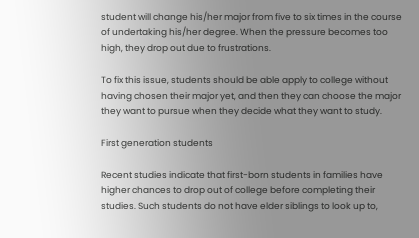student will change his/her major from five to six times in the course of undertaking his/her degree. When the pressure becomes too high, they drop out due to frustrations.

To fix this issue, students should be able apply to college without having chosen their major yet, and then they can choose the major they want to pursue when they decide what they want to study.

First generation students

Recent studies indicate that first-born students in families have higher chances to drop out of college before completing their studies. Such students do not have elder siblings to look up to,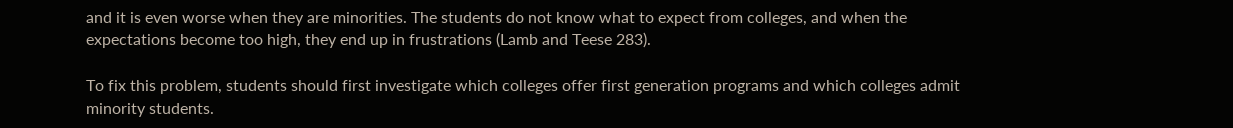and it is even worse when they are minorities. The students do not know what to expect from colleges, and when the expectations become too high, they end up in frustrations (Lamb and Teese 283).

To fix this problem, students should first investigate which colleges offer first generation programs and which colleges admit minority students.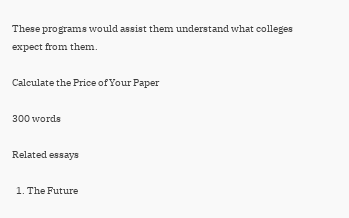These programs would assist them understand what colleges expect from them.

Calculate the Price of Your Paper

300 words

Related essays

  1. The Future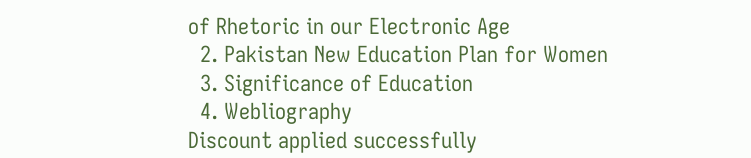of Rhetoric in our Electronic Age
  2. Pakistan New Education Plan for Women
  3. Significance of Education
  4. Webliography
Discount applied successfully